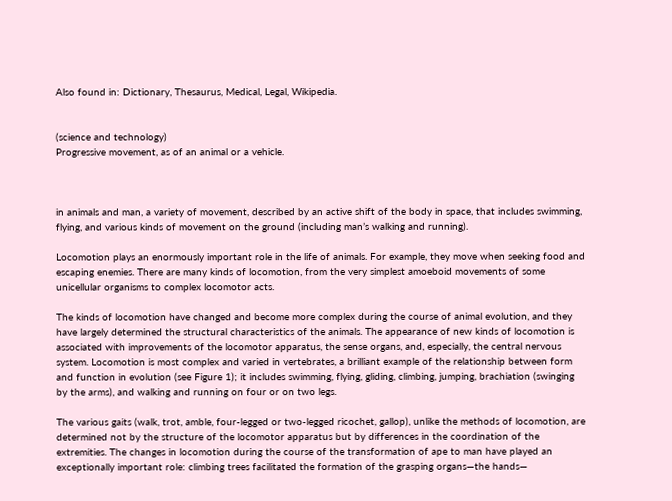Also found in: Dictionary, Thesaurus, Medical, Legal, Wikipedia.


(science and technology)
Progressive movement, as of an animal or a vehicle.



in animals and man, a variety of movement, described by an active shift of the body in space, that includes swimming, flying, and various kinds of movement on the ground (including man’s walking and running).

Locomotion plays an enormously important role in the life of animals. For example, they move when seeking food and escaping enemies. There are many kinds of locomotion, from the very simplest amoeboid movements of some unicellular organisms to complex locomotor acts.

The kinds of locomotion have changed and become more complex during the course of animal evolution, and they have largely determined the structural characteristics of the animals. The appearance of new kinds of locomotion is associated with improvements of the locomotor apparatus, the sense organs, and, especially, the central nervous system. Locomotion is most complex and varied in vertebrates, a brilliant example of the relationship between form and function in evolution (see Figure 1); it includes swimming, flying, gliding, climbing, jumping, brachiation (swinging by the arms), and walking and running on four or on two legs.

The various gaits (walk, trot, amble, four-legged or two-legged ricochet, gallop), unlike the methods of locomotion, are determined not by the structure of the locomotor apparatus but by differences in the coordination of the extremities. The changes in locomotion during the course of the transformation of ape to man have played an exceptionally important role: climbing trees facilitated the formation of the grasping organs—the hands—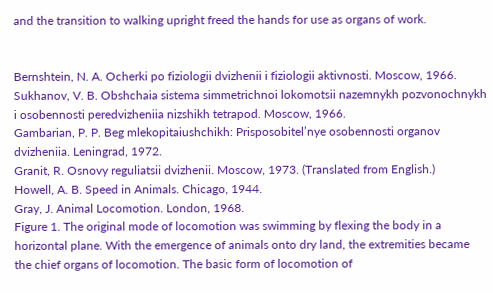and the transition to walking upright freed the hands for use as organs of work.


Bernshtein, N. A. Ocherki po fiziologii dvizhenii i fiziologii aktivnosti. Moscow, 1966.
Sukhanov, V. B. Obshchaia sistema simmetrichnoi lokomotsii nazemnykh pozvonochnykh i osobennosti peredvizheniia nizshikh tetrapod. Moscow, 1966.
Gambarian, P. P. Beg mlekopitaiushchikh: Prisposobitel’nye osobennosti organov dvizheniia. Leningrad, 1972.
Granit, R. Osnovy reguliatsii dvizhenii. Moscow, 1973. (Translated from English.)
Howell, A. B. Speed in Animals. Chicago, 1944.
Gray, J. Animal Locomotion. London, 1968.
Figure 1. The original mode of locomotion was swimming by flexing the body in a horizontal plane. With the emergence of animals onto dry land, the extremities became the chief organs of locomotion. The basic form of locomotion of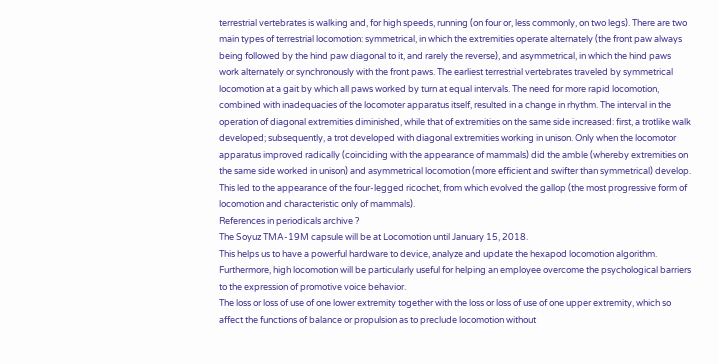terrestrial vertebrates is walking and, for high speeds, running (on four or, less commonly, on two legs). There are two main types of terrestrial locomotion: symmetrical, in which the extremities operate alternately (the front paw always being followed by the hind paw diagonal to it, and rarely the reverse), and asymmetrical, in which the hind paws work alternately or synchronously with the front paws. The earliest terrestrial vertebrates traveled by symmetrical locomotion at a gait by which all paws worked by turn at equal intervals. The need for more rapid locomotion, combined with inadequacies of the locomoter apparatus itself, resulted in a change in rhythm. The interval in the operation of diagonal extremities diminished, while that of extremities on the same side increased: first, a trotlike walk developed; subsequently, a trot developed with diagonal extremities working in unison. Only when the locomotor apparatus improved radically (coinciding with the appearance of mammals) did the amble (whereby extremities on the same side worked in unison) and asymmetrical locomotion (more efficient and swifter than symmetrical) develop. This led to the appearance of the four-legged ricochet, from which evolved the gallop (the most progressive form of locomotion and characteristic only of mammals).
References in periodicals archive ?
The Soyuz TMA-19M capsule will be at Locomotion until January 15, 2018.
This helps us to have a powerful hardware to device, analyze and update the hexapod locomotion algorithm.
Furthermore, high locomotion will be particularly useful for helping an employee overcome the psychological barriers to the expression of promotive voice behavior.
The loss or loss of use of one lower extremity together with the loss or loss of use of one upper extremity, which so affect the functions of balance or propulsion as to preclude locomotion without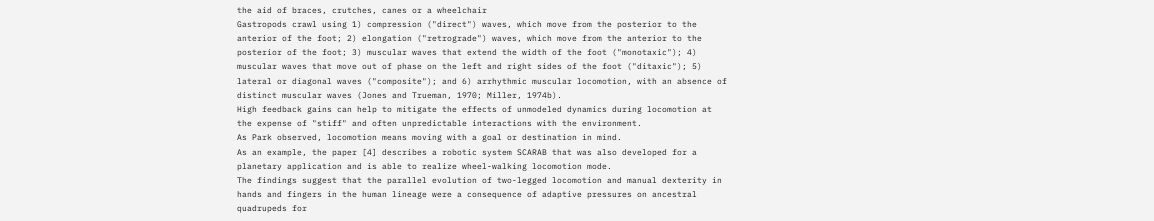the aid of braces, crutches, canes or a wheelchair
Gastropods crawl using 1) compression ("direct") waves, which move from the posterior to the anterior of the foot; 2) elongation ("retrograde") waves, which move from the anterior to the posterior of the foot; 3) muscular waves that extend the width of the foot ("monotaxic"); 4) muscular waves that move out of phase on the left and right sides of the foot ("ditaxic"); 5) lateral or diagonal waves ("composite"); and 6) arrhythmic muscular locomotion, with an absence of distinct muscular waves (Jones and Trueman, 1970; Miller, 1974b).
High feedback gains can help to mitigate the effects of unmodeled dynamics during locomotion at the expense of "stiff" and often unpredictable interactions with the environment.
As Park observed, locomotion means moving with a goal or destination in mind.
As an example, the paper [4] describes a robotic system SCARAB that was also developed for a planetary application and is able to realize wheel-walking locomotion mode.
The findings suggest that the parallel evolution of two-legged locomotion and manual dexterity in hands and fingers in the human lineage were a consequence of adaptive pressures on ancestral quadrupeds for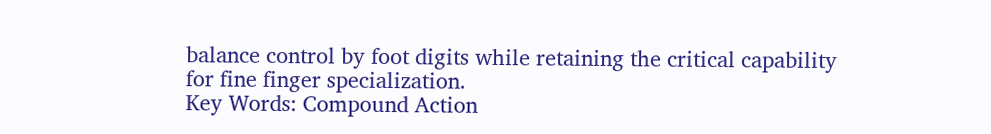balance control by foot digits while retaining the critical capability for fine finger specialization.
Key Words: Compound Action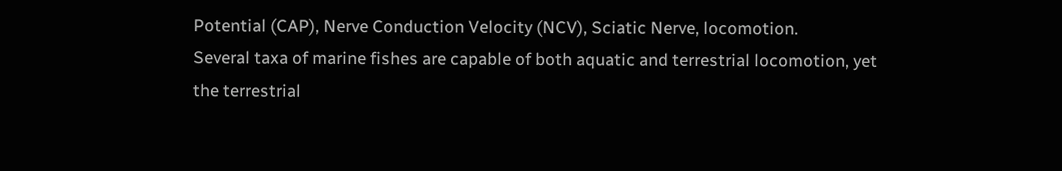Potential (CAP), Nerve Conduction Velocity (NCV), Sciatic Nerve, locomotion.
Several taxa of marine fishes are capable of both aquatic and terrestrial locomotion, yet the terrestrial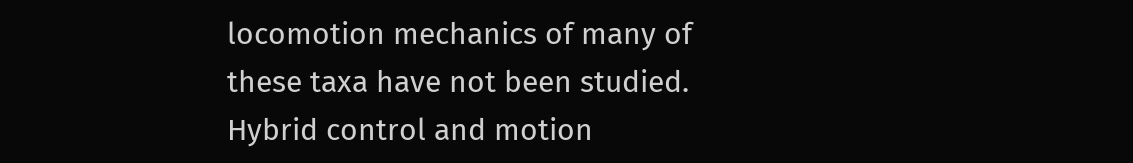locomotion mechanics of many of these taxa have not been studied.
Hybrid control and motion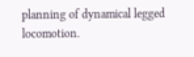planning of dynamical legged locomotion.